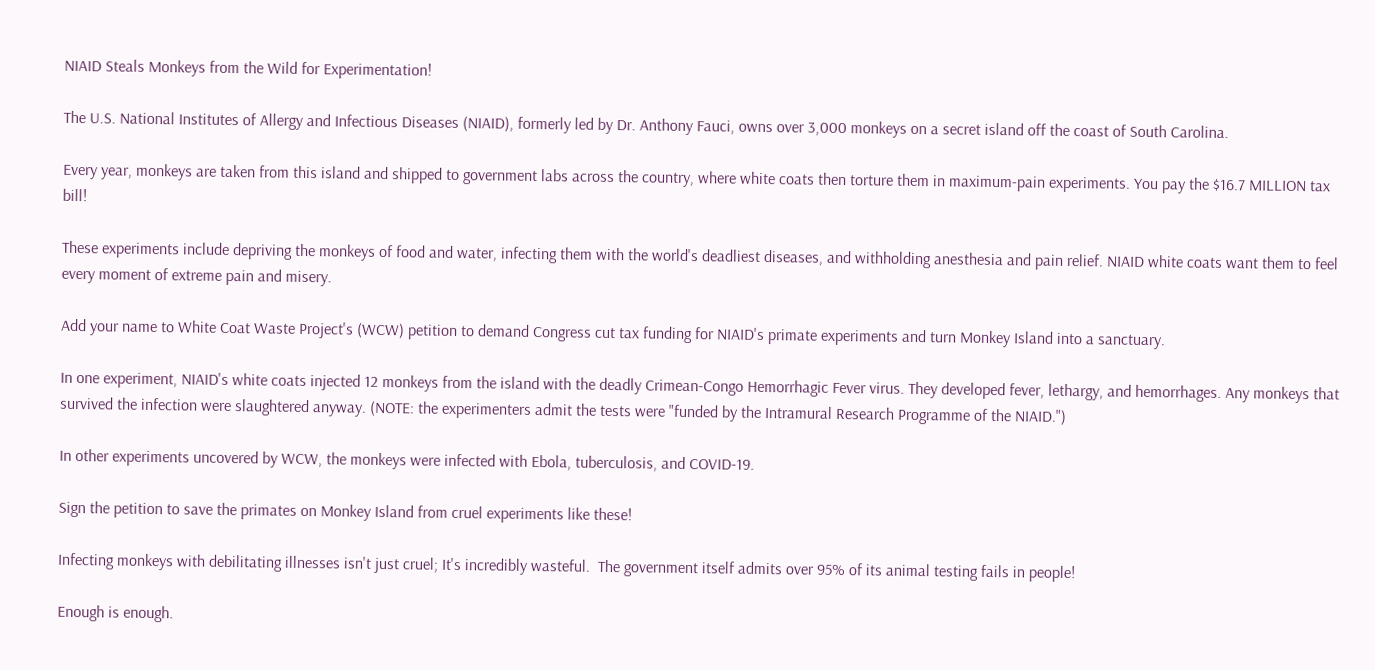NIAID Steals Monkeys from the Wild for Experimentation!

The U.S. National Institutes of Allergy and Infectious Diseases (NIAID), formerly led by Dr. Anthony Fauci, owns over 3,000 monkeys on a secret island off the coast of South Carolina.

Every year, monkeys are taken from this island and shipped to government labs across the country, where white coats then torture them in maximum-pain experiments. You pay the $16.7 MILLION tax bill!

These experiments include depriving the monkeys of food and water, infecting them with the world's deadliest diseases, and withholding anesthesia and pain relief. NIAID white coats want them to feel every moment of extreme pain and misery.

Add your name to White Coat Waste Project's (WCW) petition to demand Congress cut tax funding for NIAID's primate experiments and turn Monkey Island into a sanctuary.

In one experiment, NIAID's white coats injected 12 monkeys from the island with the deadly Crimean-Congo Hemorrhagic Fever virus. They developed fever, lethargy, and hemorrhages. Any monkeys that survived the infection were slaughtered anyway. (NOTE: the experimenters admit the tests were "funded by the Intramural Research Programme of the NIAID.")

In other experiments uncovered by WCW, the monkeys were infected with Ebola, tuberculosis, and COVID-19.

Sign the petition to save the primates on Monkey Island from cruel experiments like these!

Infecting monkeys with debilitating illnesses isn't just cruel; It's incredibly wasteful.  The government itself admits over 95% of its animal testing fails in people!

Enough is enough.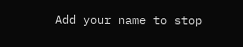Add your name to stop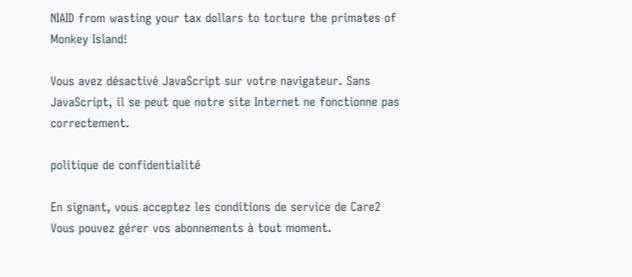NIAID from wasting your tax dollars to torture the primates of Monkey Island!

Vous avez désactivé JavaScript sur votre navigateur. Sans JavaScript, il se peut que notre site Internet ne fonctionne pas correctement.

politique de confidentialité

En signant, vous acceptez les conditions de service de Care2
Vous pouvez gérer vos abonnements à tout moment.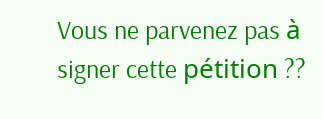Vous ne parvenez pas à signer cette pétition ??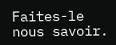Faites-le nous savoir.